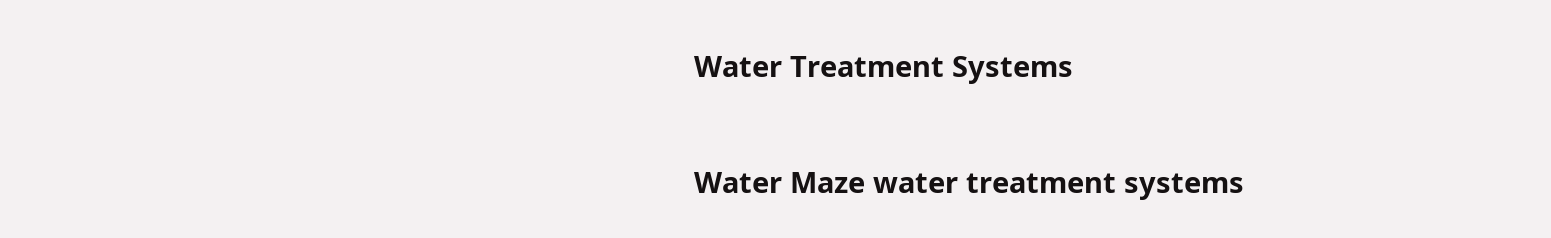Water Treatment Systems

Water Maze water treatment systems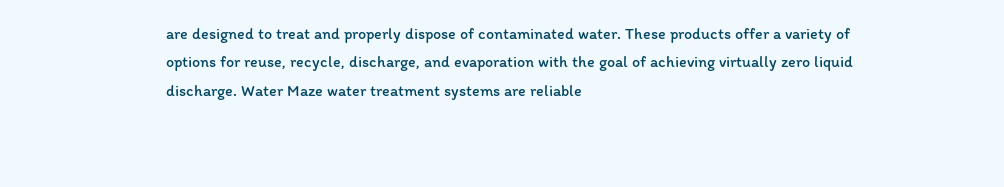are designed to treat and properly dispose of contaminated water. These products offer a variety of options for reuse, recycle, discharge, and evaporation with the goal of achieving virtually zero liquid discharge. Water Maze water treatment systems are reliable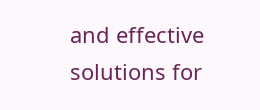and effective solutions for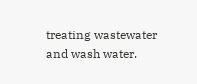treating wastewater and wash water.